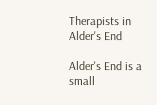Therapists in Alder's End

Alder's End is a small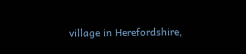village in Herefordshire,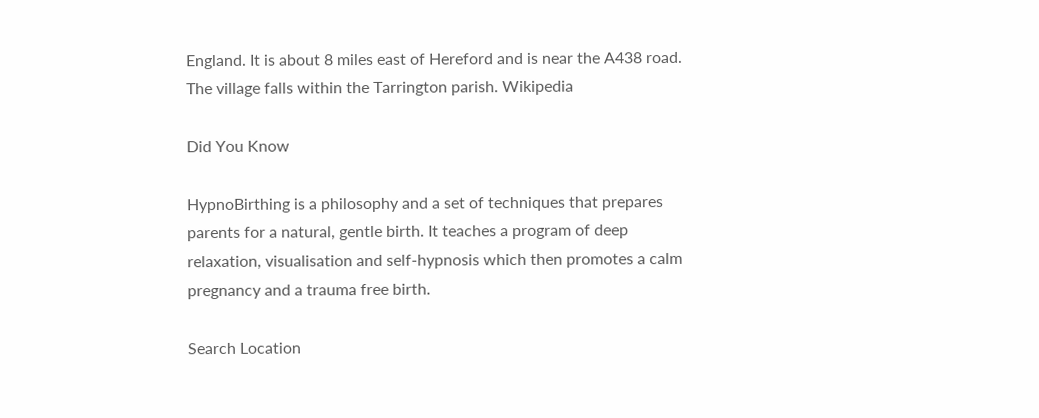England. It is about 8 miles east of Hereford and is near the A438 road. The village falls within the Tarrington parish. Wikipedia

Did You Know

HypnoBirthing is a philosophy and a set of techniques that prepares parents for a natural, gentle birth. It teaches a program of deep relaxation, visualisation and self-hypnosis which then promotes a calm pregnancy and a trauma free birth.

Search Location